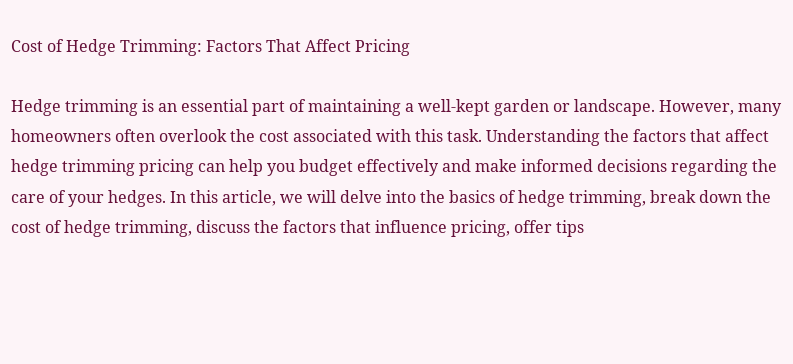Cost of Hedge Trimming: Factors That Affect Pricing

Hedge trimming is an essential part of maintaining a well-kept garden or landscape. However, many homeowners often overlook the cost associated with this task. Understanding the factors that affect hedge trimming pricing can help you budget effectively and make informed decisions regarding the care of your hedges. In this article, we will delve into the basics of hedge trimming, break down the cost of hedge trimming, discuss the factors that influence pricing, offer tips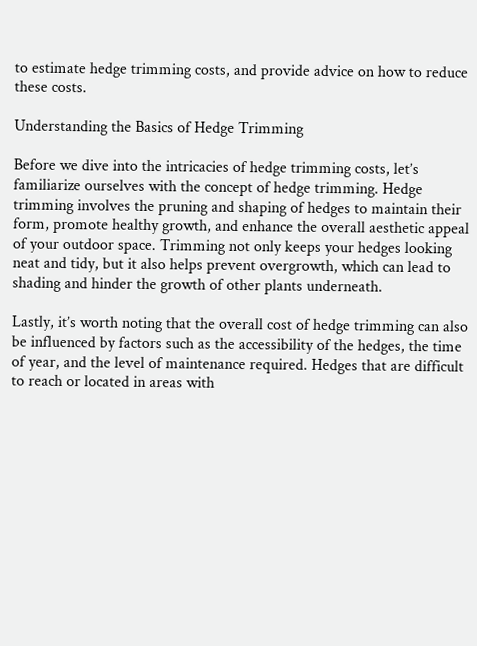to estimate hedge trimming costs, and provide advice on how to reduce these costs.

Understanding the Basics of Hedge Trimming

Before we dive into the intricacies of hedge trimming costs, let’s familiarize ourselves with the concept of hedge trimming. Hedge trimming involves the pruning and shaping of hedges to maintain their form, promote healthy growth, and enhance the overall aesthetic appeal of your outdoor space. Trimming not only keeps your hedges looking neat and tidy, but it also helps prevent overgrowth, which can lead to shading and hinder the growth of other plants underneath.

Lastly, it’s worth noting that the overall cost of hedge trimming can also be influenced by factors such as the accessibility of the hedges, the time of year, and the level of maintenance required. Hedges that are difficult to reach or located in areas with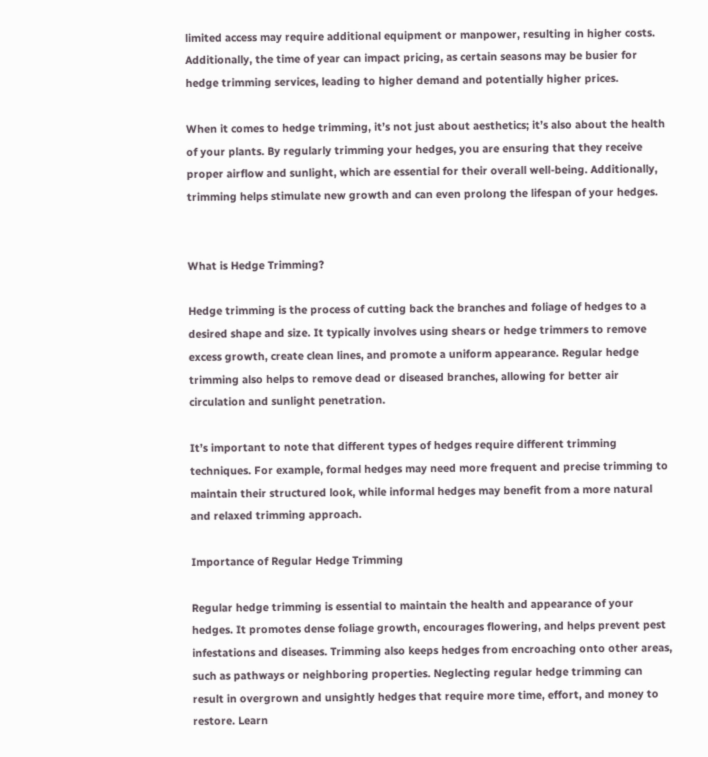limited access may require additional equipment or manpower, resulting in higher costs. Additionally, the time of year can impact pricing, as certain seasons may be busier for hedge trimming services, leading to higher demand and potentially higher prices.

When it comes to hedge trimming, it’s not just about aesthetics; it’s also about the health of your plants. By regularly trimming your hedges, you are ensuring that they receive proper airflow and sunlight, which are essential for their overall well-being. Additionally, trimming helps stimulate new growth and can even prolong the lifespan of your hedges.


What is Hedge Trimming?

Hedge trimming is the process of cutting back the branches and foliage of hedges to a desired shape and size. It typically involves using shears or hedge trimmers to remove excess growth, create clean lines, and promote a uniform appearance. Regular hedge trimming also helps to remove dead or diseased branches, allowing for better air circulation and sunlight penetration.

It’s important to note that different types of hedges require different trimming techniques. For example, formal hedges may need more frequent and precise trimming to maintain their structured look, while informal hedges may benefit from a more natural and relaxed trimming approach.

Importance of Regular Hedge Trimming

Regular hedge trimming is essential to maintain the health and appearance of your hedges. It promotes dense foliage growth, encourages flowering, and helps prevent pest infestations and diseases. Trimming also keeps hedges from encroaching onto other areas, such as pathways or neighboring properties. Neglecting regular hedge trimming can result in overgrown and unsightly hedges that require more time, effort, and money to restore. Learn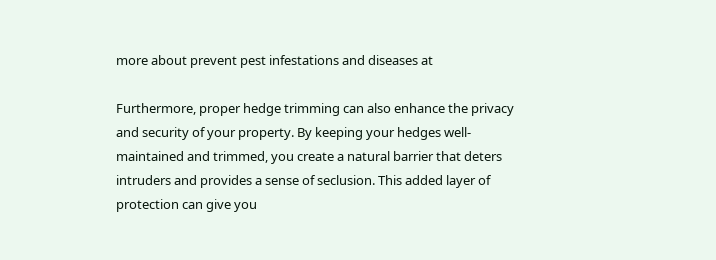more about prevent pest infestations and diseases at

Furthermore, proper hedge trimming can also enhance the privacy and security of your property. By keeping your hedges well-maintained and trimmed, you create a natural barrier that deters intruders and provides a sense of seclusion. This added layer of protection can give you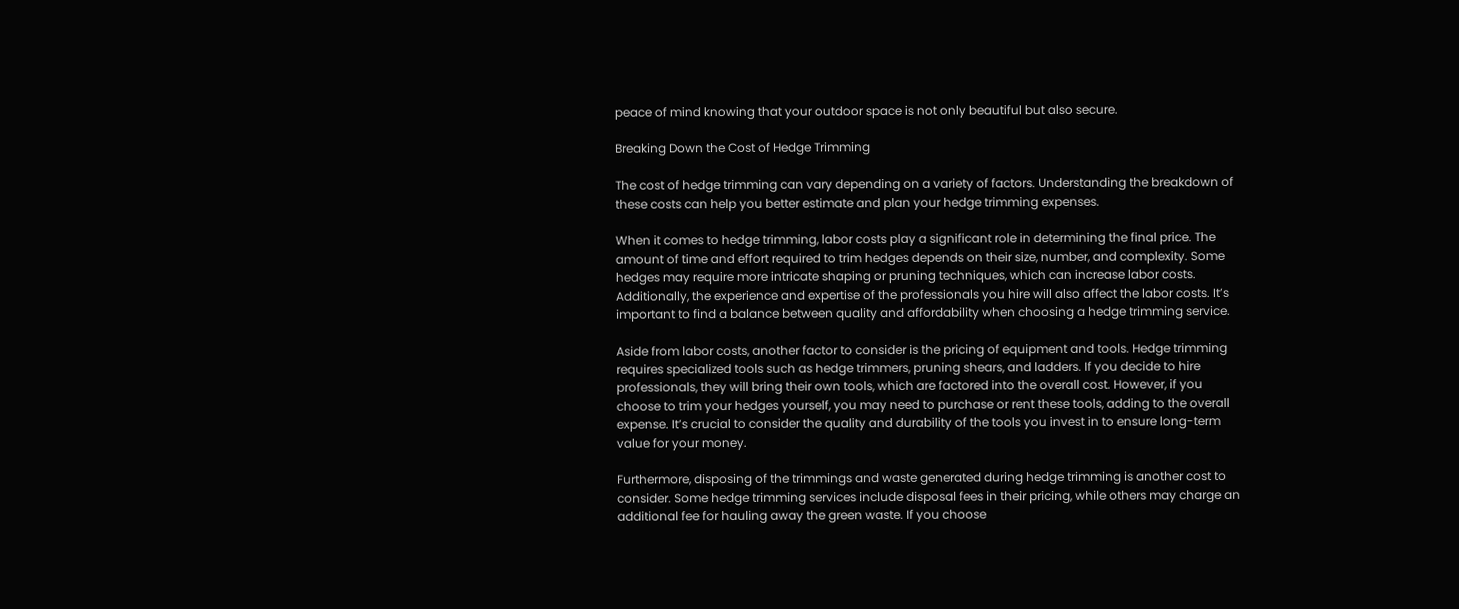peace of mind knowing that your outdoor space is not only beautiful but also secure.

Breaking Down the Cost of Hedge Trimming

The cost of hedge trimming can vary depending on a variety of factors. Understanding the breakdown of these costs can help you better estimate and plan your hedge trimming expenses.

When it comes to hedge trimming, labor costs play a significant role in determining the final price. The amount of time and effort required to trim hedges depends on their size, number, and complexity. Some hedges may require more intricate shaping or pruning techniques, which can increase labor costs. Additionally, the experience and expertise of the professionals you hire will also affect the labor costs. It’s important to find a balance between quality and affordability when choosing a hedge trimming service.

Aside from labor costs, another factor to consider is the pricing of equipment and tools. Hedge trimming requires specialized tools such as hedge trimmers, pruning shears, and ladders. If you decide to hire professionals, they will bring their own tools, which are factored into the overall cost. However, if you choose to trim your hedges yourself, you may need to purchase or rent these tools, adding to the overall expense. It’s crucial to consider the quality and durability of the tools you invest in to ensure long-term value for your money.

Furthermore, disposing of the trimmings and waste generated during hedge trimming is another cost to consider. Some hedge trimming services include disposal fees in their pricing, while others may charge an additional fee for hauling away the green waste. If you choose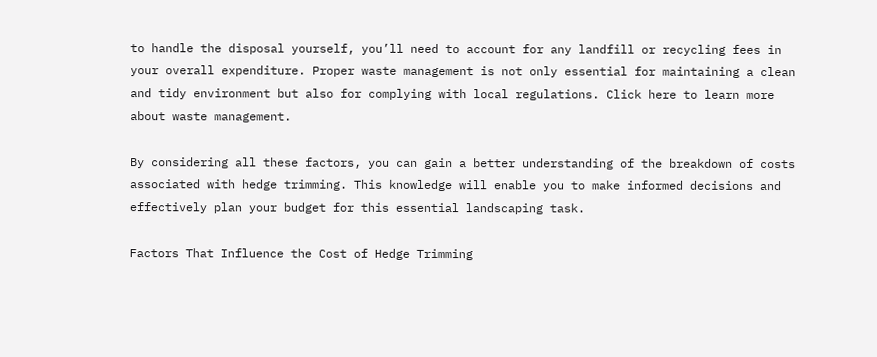to handle the disposal yourself, you’ll need to account for any landfill or recycling fees in your overall expenditure. Proper waste management is not only essential for maintaining a clean and tidy environment but also for complying with local regulations. Click here to learn more about waste management.

By considering all these factors, you can gain a better understanding of the breakdown of costs associated with hedge trimming. This knowledge will enable you to make informed decisions and effectively plan your budget for this essential landscaping task.

Factors That Influence the Cost of Hedge Trimming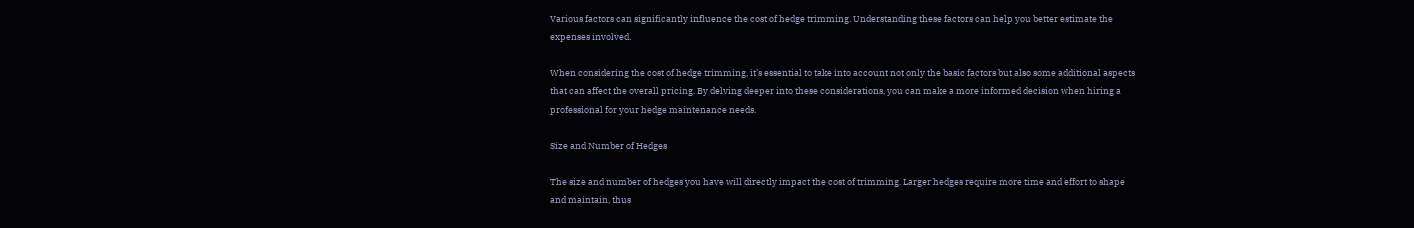Various factors can significantly influence the cost of hedge trimming. Understanding these factors can help you better estimate the expenses involved.

When considering the cost of hedge trimming, it’s essential to take into account not only the basic factors but also some additional aspects that can affect the overall pricing. By delving deeper into these considerations, you can make a more informed decision when hiring a professional for your hedge maintenance needs.

Size and Number of Hedges

The size and number of hedges you have will directly impact the cost of trimming. Larger hedges require more time and effort to shape and maintain, thus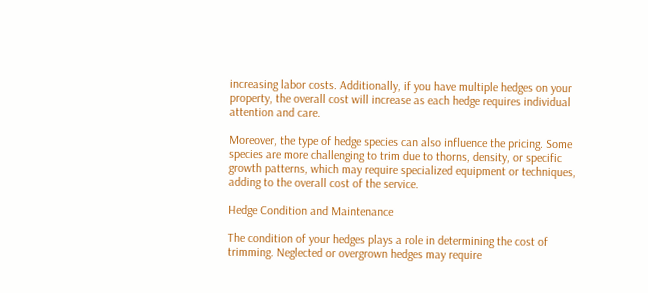increasing labor costs. Additionally, if you have multiple hedges on your property, the overall cost will increase as each hedge requires individual attention and care.

Moreover, the type of hedge species can also influence the pricing. Some species are more challenging to trim due to thorns, density, or specific growth patterns, which may require specialized equipment or techniques, adding to the overall cost of the service.

Hedge Condition and Maintenance

The condition of your hedges plays a role in determining the cost of trimming. Neglected or overgrown hedges may require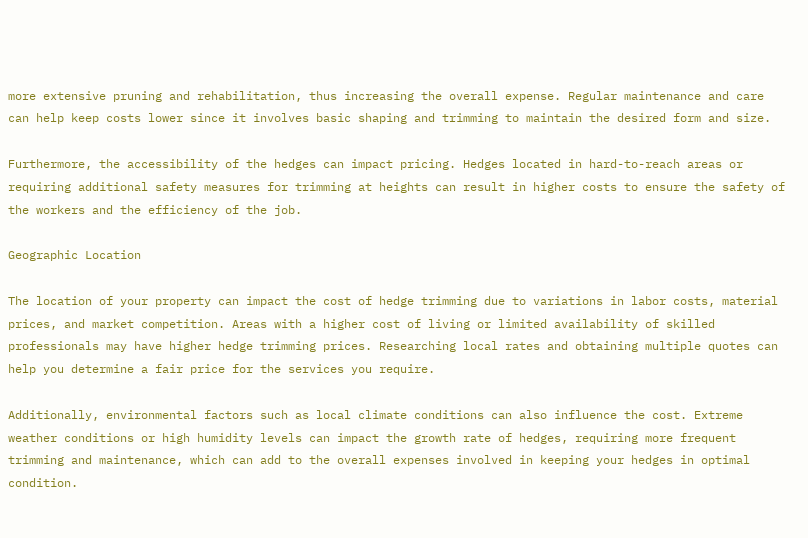more extensive pruning and rehabilitation, thus increasing the overall expense. Regular maintenance and care can help keep costs lower since it involves basic shaping and trimming to maintain the desired form and size.

Furthermore, the accessibility of the hedges can impact pricing. Hedges located in hard-to-reach areas or requiring additional safety measures for trimming at heights can result in higher costs to ensure the safety of the workers and the efficiency of the job.

Geographic Location

The location of your property can impact the cost of hedge trimming due to variations in labor costs, material prices, and market competition. Areas with a higher cost of living or limited availability of skilled professionals may have higher hedge trimming prices. Researching local rates and obtaining multiple quotes can help you determine a fair price for the services you require.

Additionally, environmental factors such as local climate conditions can also influence the cost. Extreme weather conditions or high humidity levels can impact the growth rate of hedges, requiring more frequent trimming and maintenance, which can add to the overall expenses involved in keeping your hedges in optimal condition.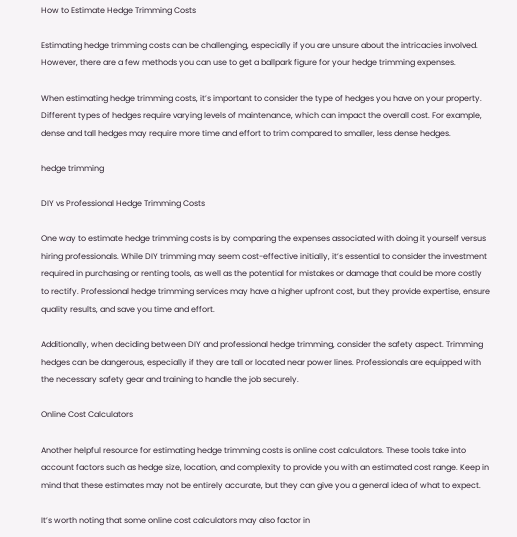How to Estimate Hedge Trimming Costs

Estimating hedge trimming costs can be challenging, especially if you are unsure about the intricacies involved. However, there are a few methods you can use to get a ballpark figure for your hedge trimming expenses.

When estimating hedge trimming costs, it’s important to consider the type of hedges you have on your property. Different types of hedges require varying levels of maintenance, which can impact the overall cost. For example, dense and tall hedges may require more time and effort to trim compared to smaller, less dense hedges.

hedge trimming

DIY vs Professional Hedge Trimming Costs

One way to estimate hedge trimming costs is by comparing the expenses associated with doing it yourself versus hiring professionals. While DIY trimming may seem cost-effective initially, it’s essential to consider the investment required in purchasing or renting tools, as well as the potential for mistakes or damage that could be more costly to rectify. Professional hedge trimming services may have a higher upfront cost, but they provide expertise, ensure quality results, and save you time and effort.

Additionally, when deciding between DIY and professional hedge trimming, consider the safety aspect. Trimming hedges can be dangerous, especially if they are tall or located near power lines. Professionals are equipped with the necessary safety gear and training to handle the job securely.

Online Cost Calculators

Another helpful resource for estimating hedge trimming costs is online cost calculators. These tools take into account factors such as hedge size, location, and complexity to provide you with an estimated cost range. Keep in mind that these estimates may not be entirely accurate, but they can give you a general idea of what to expect.

It’s worth noting that some online cost calculators may also factor in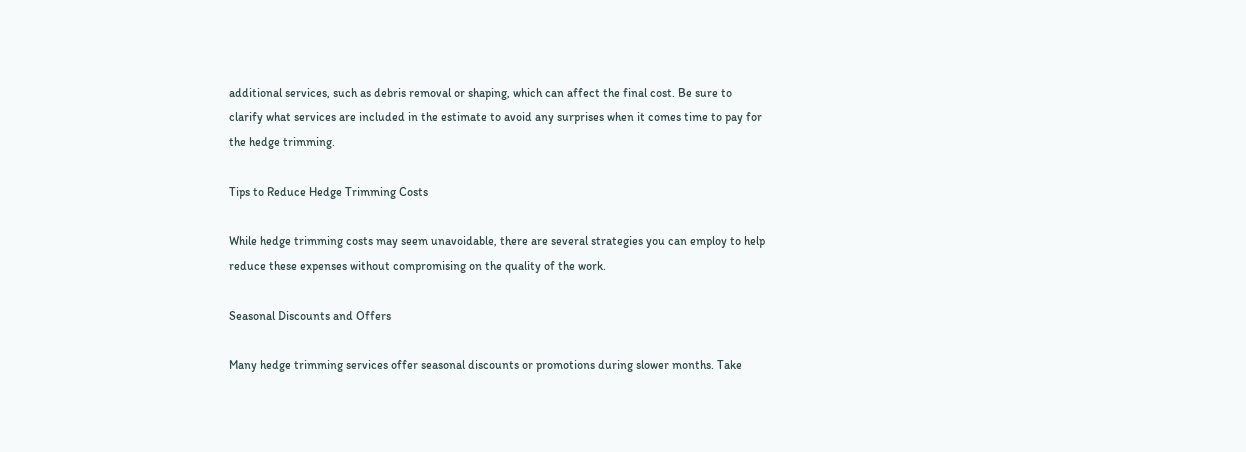additional services, such as debris removal or shaping, which can affect the final cost. Be sure to clarify what services are included in the estimate to avoid any surprises when it comes time to pay for the hedge trimming.

Tips to Reduce Hedge Trimming Costs

While hedge trimming costs may seem unavoidable, there are several strategies you can employ to help reduce these expenses without compromising on the quality of the work.

Seasonal Discounts and Offers

Many hedge trimming services offer seasonal discounts or promotions during slower months. Take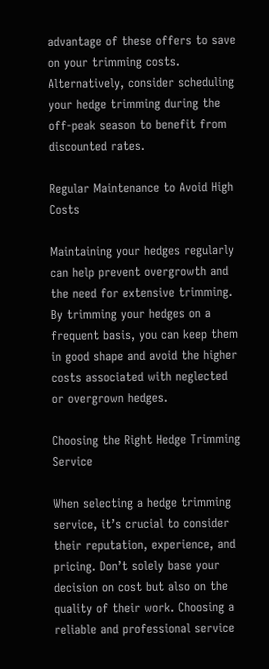advantage of these offers to save on your trimming costs. Alternatively, consider scheduling your hedge trimming during the off-peak season to benefit from discounted rates.

Regular Maintenance to Avoid High Costs

Maintaining your hedges regularly can help prevent overgrowth and the need for extensive trimming. By trimming your hedges on a frequent basis, you can keep them in good shape and avoid the higher costs associated with neglected or overgrown hedges.

Choosing the Right Hedge Trimming Service

When selecting a hedge trimming service, it’s crucial to consider their reputation, experience, and pricing. Don’t solely base your decision on cost but also on the quality of their work. Choosing a reliable and professional service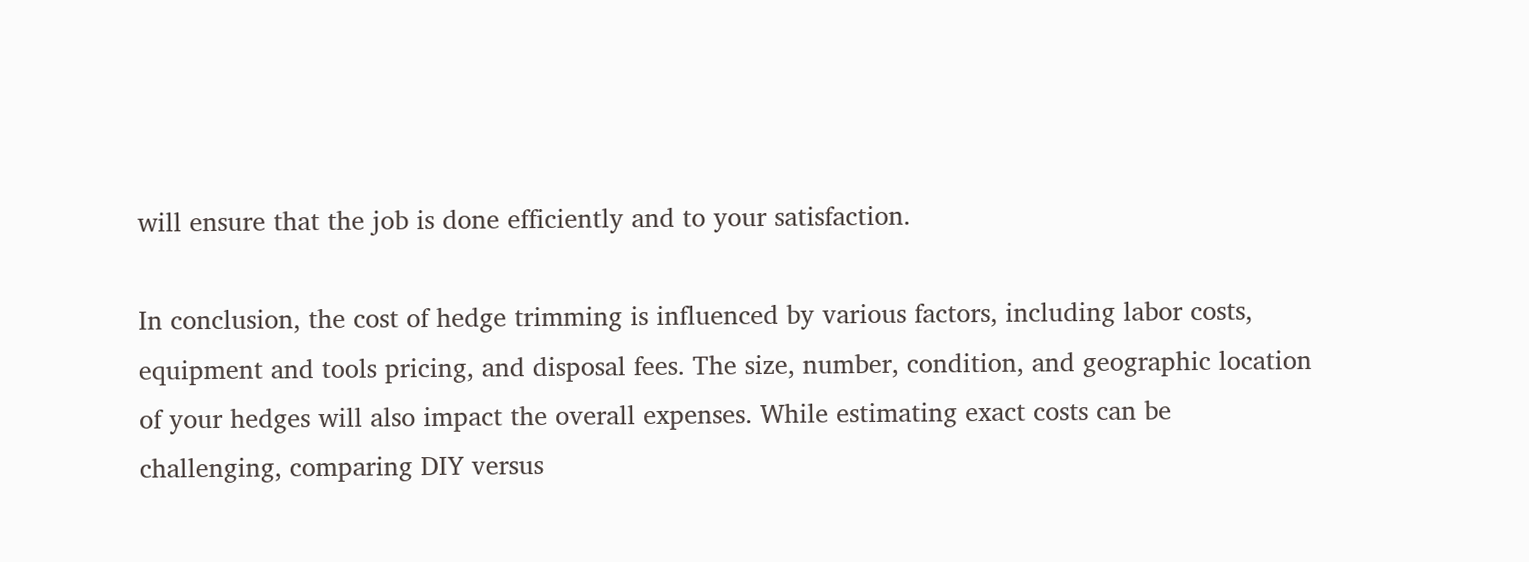will ensure that the job is done efficiently and to your satisfaction.

In conclusion, the cost of hedge trimming is influenced by various factors, including labor costs, equipment and tools pricing, and disposal fees. The size, number, condition, and geographic location of your hedges will also impact the overall expenses. While estimating exact costs can be challenging, comparing DIY versus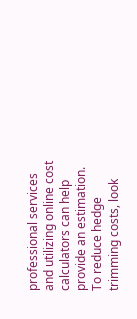professional services and utilizing online cost calculators can help provide an estimation. To reduce hedge trimming costs, look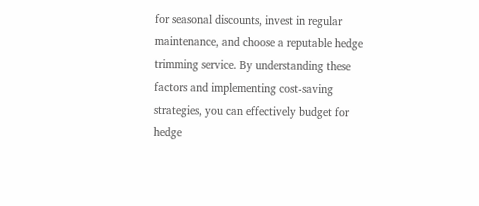for seasonal discounts, invest in regular maintenance, and choose a reputable hedge trimming service. By understanding these factors and implementing cost-saving strategies, you can effectively budget for hedge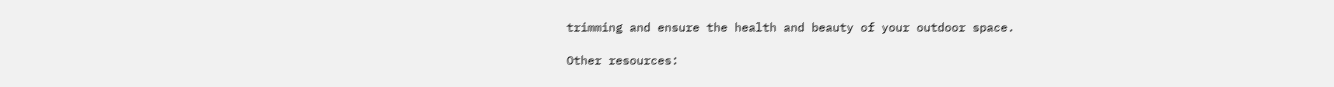trimming and ensure the health and beauty of your outdoor space.

Other resources: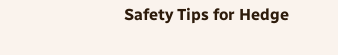Safety Tips for Hedge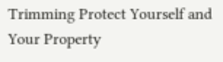Trimming Protect Yourself and Your Property